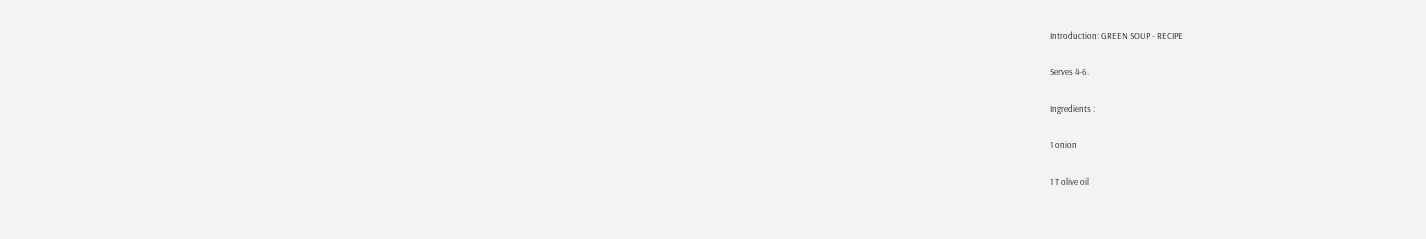Introduction: GREEN SOUP - RECIPE

Serves 4-6.

Ingredients :

1 onion

1 T olive oil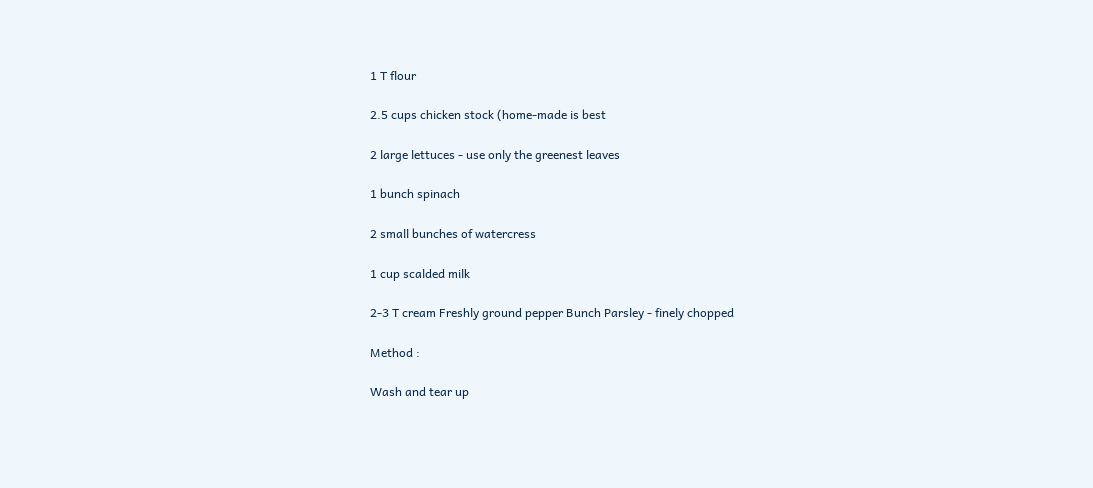1 T flour

2.5 cups chicken stock (home-made is best

2 large lettuces - use only the greenest leaves

1 bunch spinach

2 small bunches of watercress

1 cup scalded milk

2-3 T cream Freshly ground pepper Bunch Parsley - finely chopped

Method :

Wash and tear up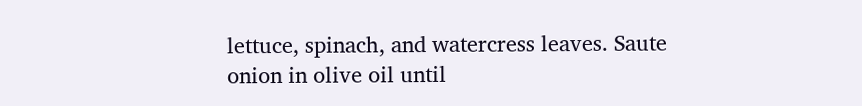lettuce, spinach, and watercress leaves. Saute onion in olive oil until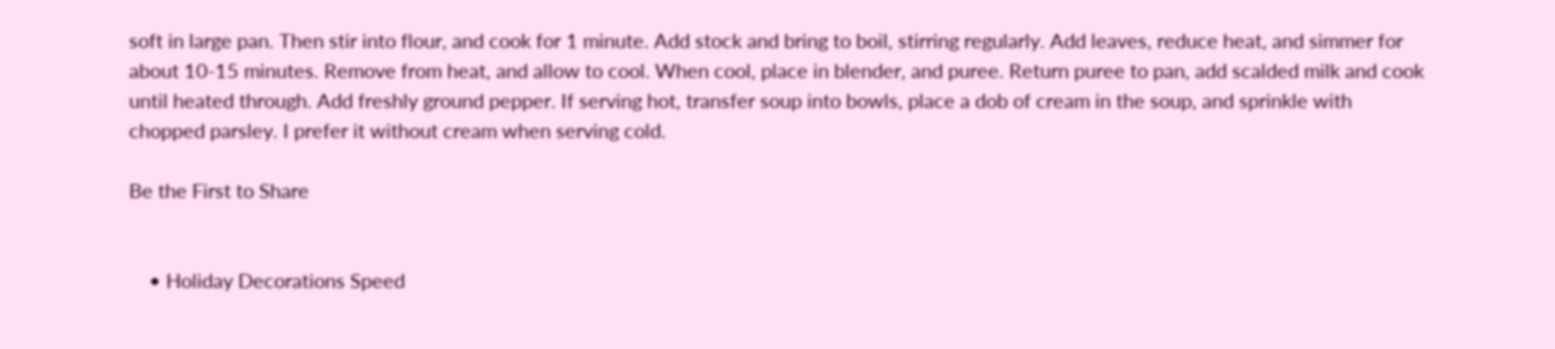soft in large pan. Then stir into flour, and cook for 1 minute. Add stock and bring to boil, stirring regularly. Add leaves, reduce heat, and simmer for about 10-15 minutes. Remove from heat, and allow to cool. When cool, place in blender, and puree. Return puree to pan, add scalded milk and cook until heated through. Add freshly ground pepper. If serving hot, transfer soup into bowls, place a dob of cream in the soup, and sprinkle with chopped parsley. I prefer it without cream when serving cold.

Be the First to Share


    • Holiday Decorations Speed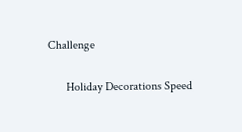Challenge

      Holiday Decorations Speed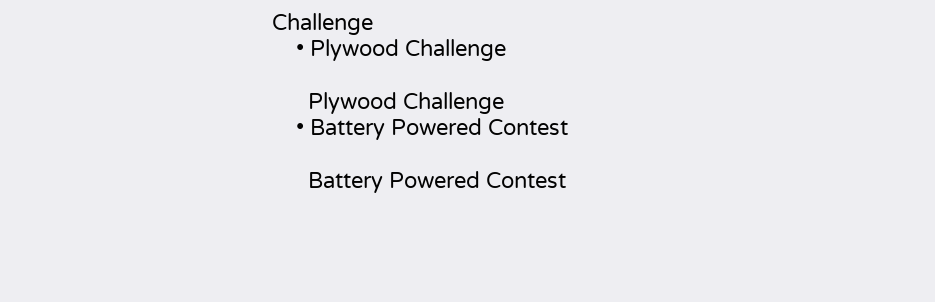Challenge
    • Plywood Challenge

      Plywood Challenge
    • Battery Powered Contest

      Battery Powered Contest